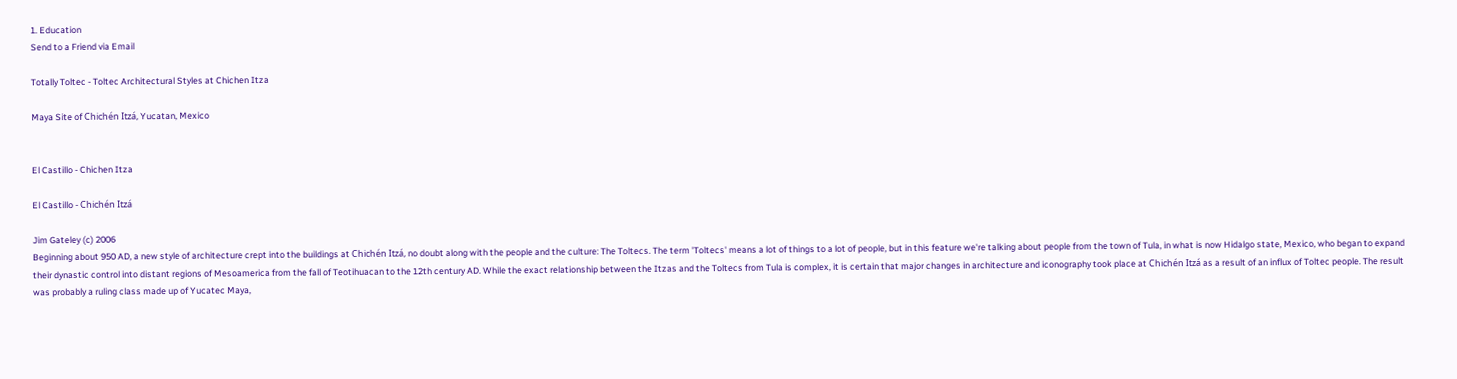1. Education
Send to a Friend via Email

Totally Toltec - Toltec Architectural Styles at Chichen Itza

Maya Site of Chichén Itzá, Yucatan, Mexico


El Castillo - Chichen Itza

El Castillo - Chichén Itzá

Jim Gateley (c) 2006
Beginning about 950 AD, a new style of architecture crept into the buildings at Chichén Itzá, no doubt along with the people and the culture: The Toltecs. The term 'Toltecs' means a lot of things to a lot of people, but in this feature we're talking about people from the town of Tula, in what is now Hidalgo state, Mexico, who began to expand their dynastic control into distant regions of Mesoamerica from the fall of Teotihuacan to the 12th century AD. While the exact relationship between the Itzas and the Toltecs from Tula is complex, it is certain that major changes in architecture and iconography took place at Chichén Itzá as a result of an influx of Toltec people. The result was probably a ruling class made up of Yucatec Maya,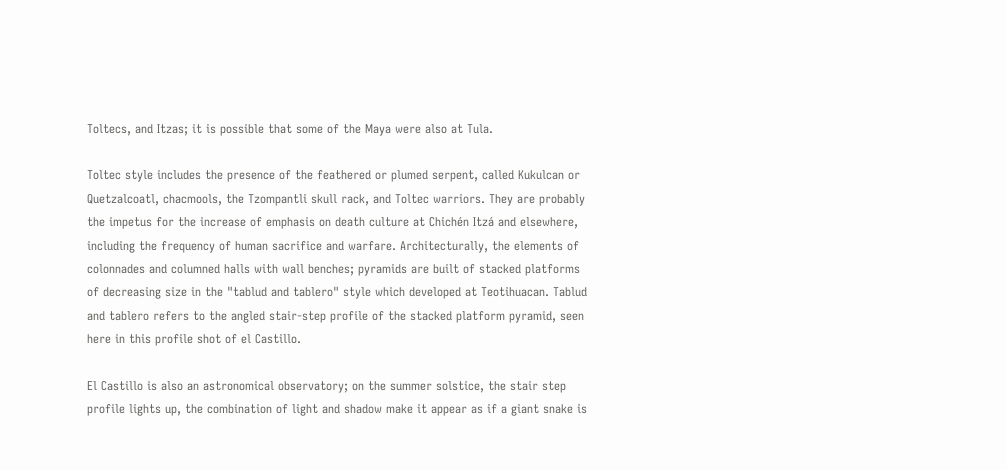Toltecs, and Itzas; it is possible that some of the Maya were also at Tula.

Toltec style includes the presence of the feathered or plumed serpent, called Kukulcan or Quetzalcoatl, chacmools, the Tzompantli skull rack, and Toltec warriors. They are probably the impetus for the increase of emphasis on death culture at Chichén Itzá and elsewhere, including the frequency of human sacrifice and warfare. Architecturally, the elements of colonnades and columned halls with wall benches; pyramids are built of stacked platforms of decreasing size in the "tablud and tablero" style which developed at Teotihuacan. Tablud and tablero refers to the angled stair-step profile of the stacked platform pyramid, seen here in this profile shot of el Castillo.

El Castillo is also an astronomical observatory; on the summer solstice, the stair step profile lights up, the combination of light and shadow make it appear as if a giant snake is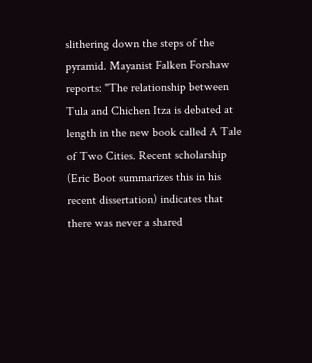slithering down the steps of the pyramid. Mayanist Falken Forshaw reports: "The relationship between Tula and Chichen Itza is debated at length in the new book called A Tale of Two Cities. Recent scholarship (Eric Boot summarizes this in his recent dissertation) indicates that there was never a shared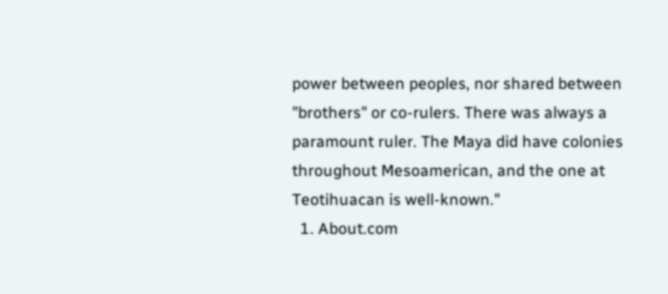power between peoples, nor shared between "brothers" or co-rulers. There was always a paramount ruler. The Maya did have colonies throughout Mesoamerican, and the one at Teotihuacan is well-known."
  1. About.com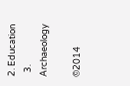2. Education
  3. Archaeology

©2014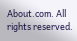About.com. All rights reserved.